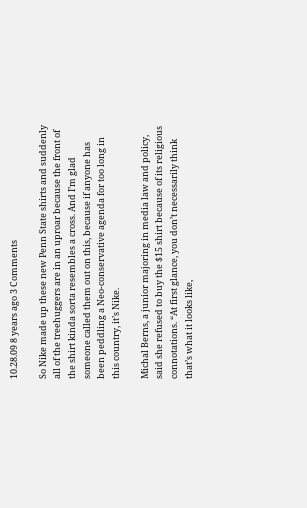10.28.09 8 years ago 3 Comments

So Nike made up these new Penn State shirts and suddenly all of the treehuggers are in an uproar because the front of the shirt kinda sorta resembles a cross. And I’m glad someone called them out on this, because if anyone has been peddling a Neo-conservative agenda for too long in this country, it’s Nike.

Michal Berns, a junior majoring in media law and policy, said she refused to buy the $15 shirt because of its religious connotations. “At first glance, you don’t necessarily think that’s what it looks like,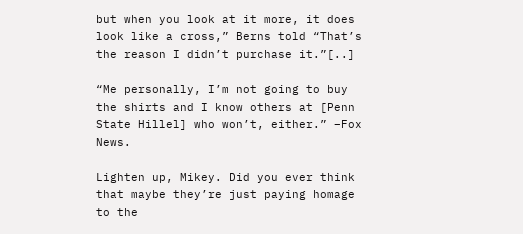but when you look at it more, it does look like a cross,” Berns told “That’s the reason I didn’t purchase it.”[..]

“Me personally, I’m not going to buy the shirts and I know others at [Penn State Hillel] who won’t, either.” –Fox News.

Lighten up, Mikey. Did you ever think that maybe they’re just paying homage to the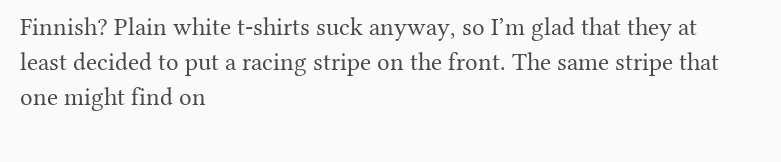Finnish? Plain white t-shirts suck anyway, so I’m glad that they at least decided to put a racing stripe on the front. The same stripe that one might find on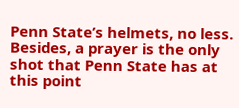Penn State’s helmets, no less. Besides, a prayer is the only shot that Penn State has at this point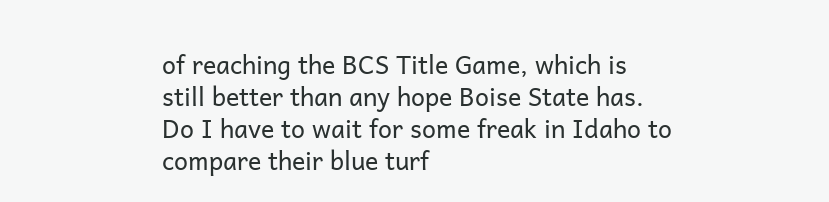of reaching the BCS Title Game, which is still better than any hope Boise State has. Do I have to wait for some freak in Idaho to compare their blue turf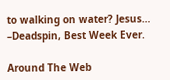to walking on water? Jesus… –Deadspin, Best Week Ever.

Around The Web